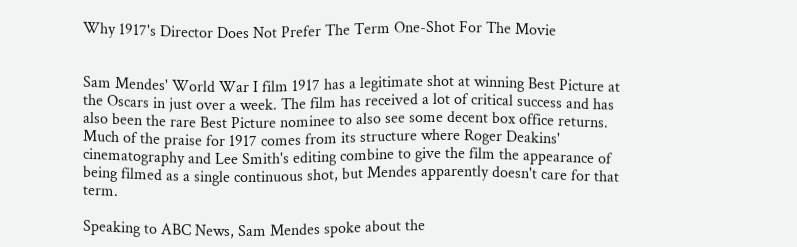Why 1917's Director Does Not Prefer The Term One-Shot For The Movie


Sam Mendes' World War I film 1917 has a legitimate shot at winning Best Picture at the Oscars in just over a week. The film has received a lot of critical success and has also been the rare Best Picture nominee to also see some decent box office returns. Much of the praise for 1917 comes from its structure where Roger Deakins' cinematography and Lee Smith's editing combine to give the film the appearance of being filmed as a single continuous shot, but Mendes apparently doesn't care for that term.

Speaking to ABC News, Sam Mendes spoke about the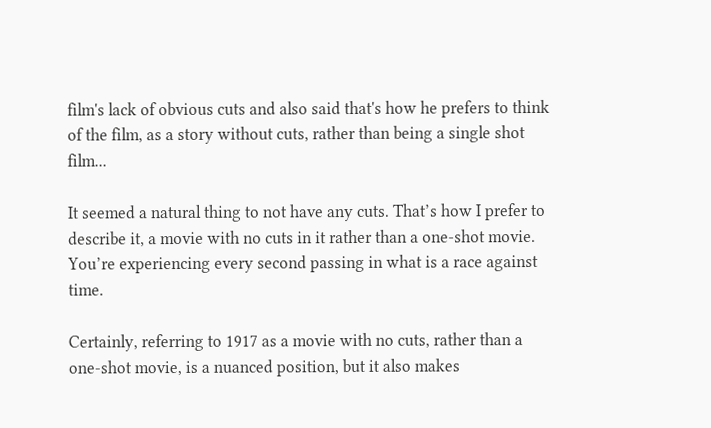film's lack of obvious cuts and also said that's how he prefers to think of the film, as a story without cuts, rather than being a single shot film...

It seemed a natural thing to not have any cuts. That’s how I prefer to describe it, a movie with no cuts in it rather than a one-shot movie. You’re experiencing every second passing in what is a race against time.

Certainly, referring to 1917 as a movie with no cuts, rather than a one-shot movie, is a nuanced position, but it also makes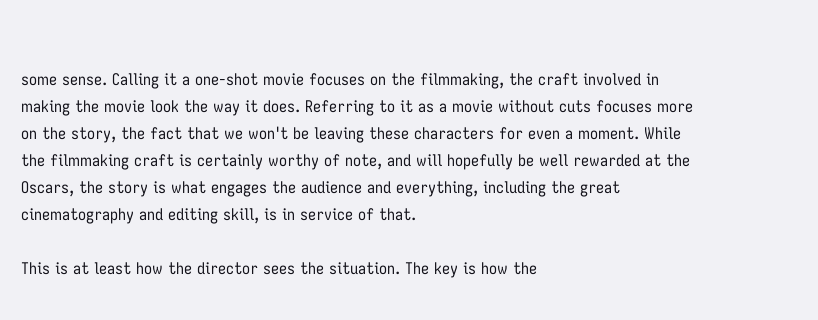some sense. Calling it a one-shot movie focuses on the filmmaking, the craft involved in making the movie look the way it does. Referring to it as a movie without cuts focuses more on the story, the fact that we won't be leaving these characters for even a moment. While the filmmaking craft is certainly worthy of note, and will hopefully be well rewarded at the Oscars, the story is what engages the audience and everything, including the great cinematography and editing skill, is in service of that.

This is at least how the director sees the situation. The key is how the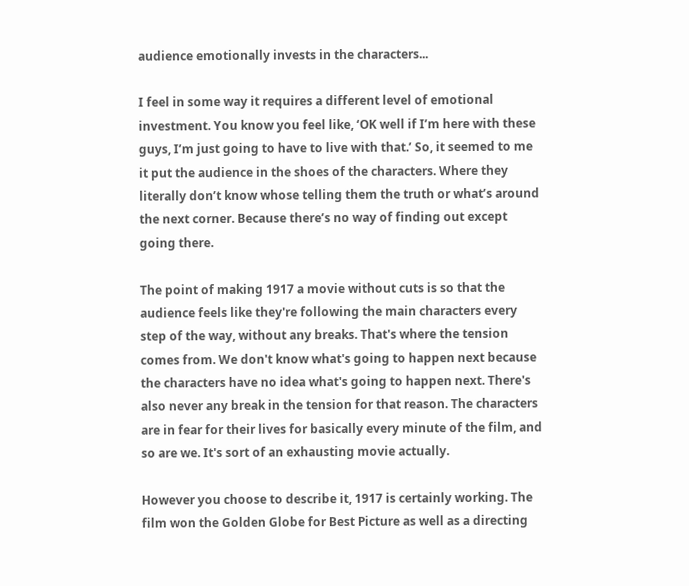audience emotionally invests in the characters...

I feel in some way it requires a different level of emotional investment. You know you feel like, ‘OK well if I’m here with these guys, I’m just going to have to live with that.’ So, it seemed to me it put the audience in the shoes of the characters. Where they literally don’t know whose telling them the truth or what’s around the next corner. Because there’s no way of finding out except going there.

The point of making 1917 a movie without cuts is so that the audience feels like they're following the main characters every step of the way, without any breaks. That's where the tension comes from. We don't know what's going to happen next because the characters have no idea what's going to happen next. There's also never any break in the tension for that reason. The characters are in fear for their lives for basically every minute of the film, and so are we. It's sort of an exhausting movie actually.

However you choose to describe it, 1917 is certainly working. The film won the Golden Globe for Best Picture as well as a directing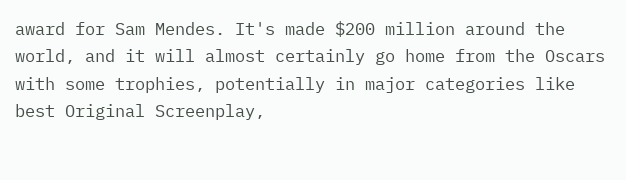award for Sam Mendes. It's made $200 million around the world, and it will almost certainly go home from the Oscars with some trophies, potentially in major categories like best Original Screenplay,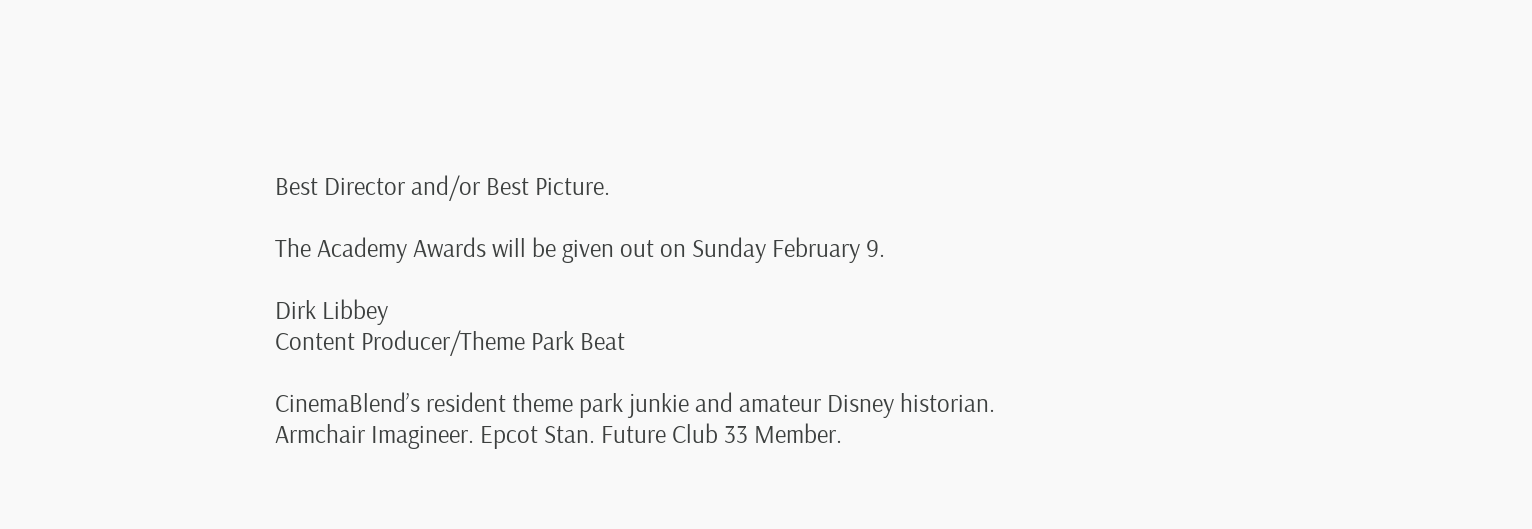Best Director and/or Best Picture.

The Academy Awards will be given out on Sunday February 9.

Dirk Libbey
Content Producer/Theme Park Beat

CinemaBlend’s resident theme park junkie and amateur Disney historian. Armchair Imagineer. Epcot Stan. Future Club 33 Member.